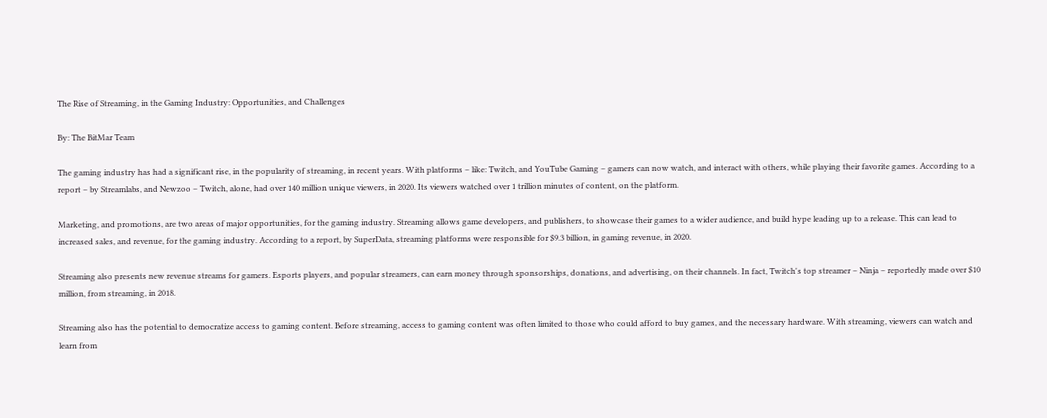The Rise of Streaming, in the Gaming Industry: Opportunities, and Challenges

By: The BitMar Team

The gaming industry has had a significant rise, in the popularity of streaming, in recent years. With platforms – like: Twitch, and YouTube Gaming – gamers can now watch, and interact with others, while playing their favorite games. According to a report – by Streamlabs, and Newzoo – Twitch, alone, had over 140 million unique viewers, in 2020. Its viewers watched over 1 trillion minutes of content, on the platform.

Marketing, and promotions, are two areas of major opportunities, for the gaming industry. Streaming allows game developers, and publishers, to showcase their games to a wider audience, and build hype leading up to a release. This can lead to increased sales, and revenue, for the gaming industry. According to a report, by SuperData, streaming platforms were responsible for $9.3 billion, in gaming revenue, in 2020.

Streaming also presents new revenue streams for gamers. Esports players, and popular streamers, can earn money through sponsorships, donations, and advertising, on their channels. In fact, Twitch's top streamer – Ninja – reportedly made over $10 million, from streaming, in 2018.

Streaming also has the potential to democratize access to gaming content. Before streaming, access to gaming content was often limited to those who could afford to buy games, and the necessary hardware. With streaming, viewers can watch and learn from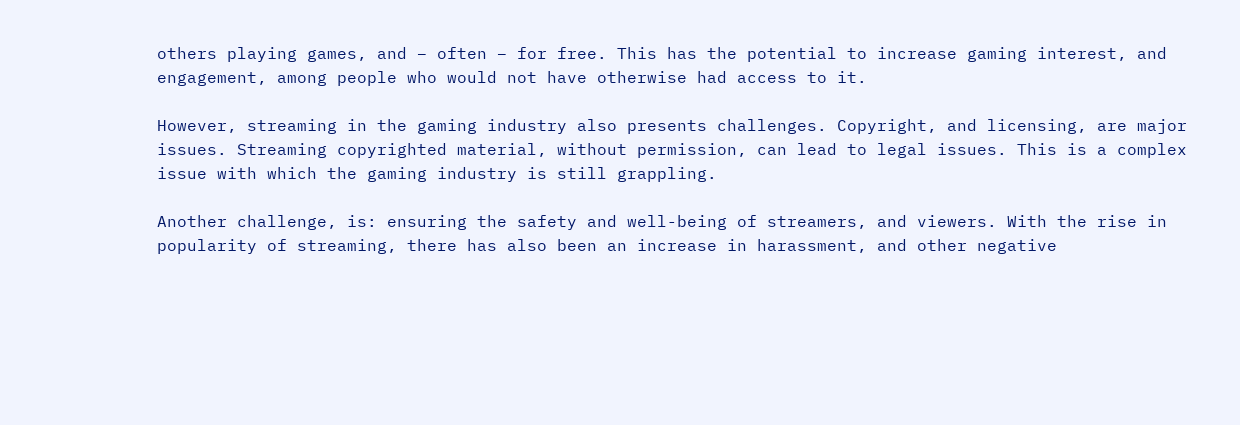others playing games, and – often – for free. This has the potential to increase gaming interest, and engagement, among people who would not have otherwise had access to it.

However, streaming in the gaming industry also presents challenges. Copyright, and licensing, are major issues. Streaming copyrighted material, without permission, can lead to legal issues. This is a complex issue with which the gaming industry is still grappling.

Another challenge, is: ensuring the safety and well-being of streamers, and viewers. With the rise in popularity of streaming, there has also been an increase in harassment, and other negative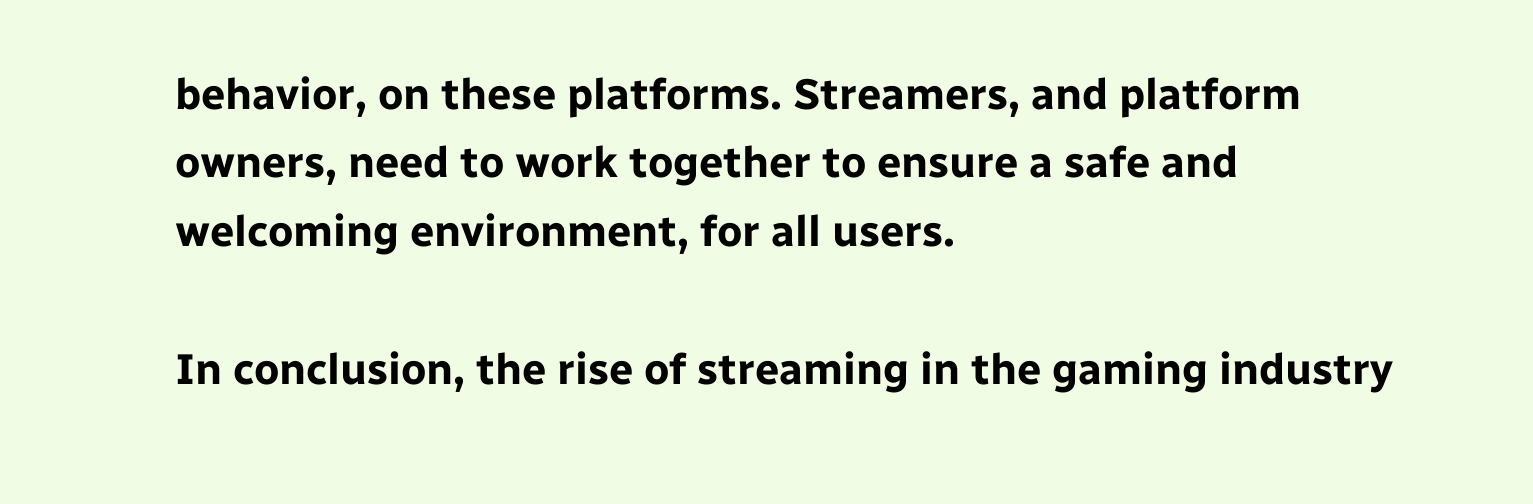behavior, on these platforms. Streamers, and platform owners, need to work together to ensure a safe and welcoming environment, for all users.

In conclusion, the rise of streaming in the gaming industry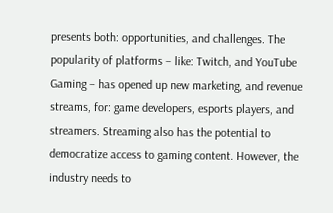presents both: opportunities, and challenges. The popularity of platforms – like: Twitch, and YouTube Gaming – has opened up new marketing, and revenue streams, for: game developers, esports players, and streamers. Streaming also has the potential to democratize access to gaming content. However, the industry needs to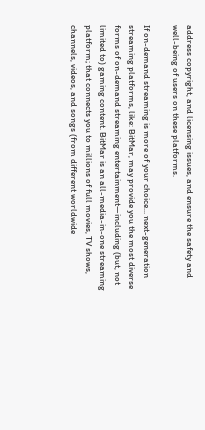address copyright, and licensing issues, and ensure the safety and well-being of users on these platforms.

If on-demand streaming is more of your choice... next-generation streaming platforms, like: BitMar, may provide you the most diverse forms of on-demand streaming entertainment—including (but, not limited to) gaming content. BitMar is an all-media-in-one streaming platform; that connects you to millions of full movies, TV shows, channels, videos, and songs (from different worldwide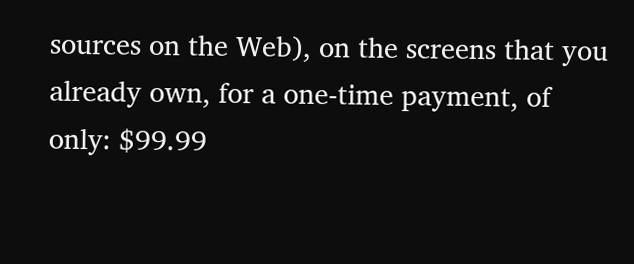sources on the Web), on the screens that you already own, for a one-time payment, of only: $99.99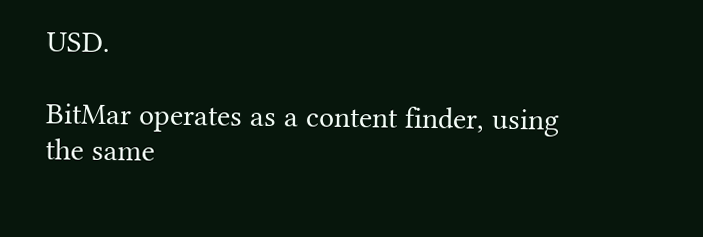USD.

BitMar operates as a content finder, using the same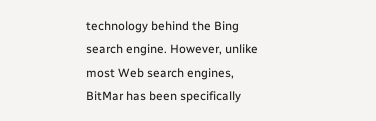technology behind the Bing search engine. However, unlike most Web search engines, BitMar has been specifically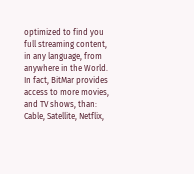optimized to find you full streaming content, in any language, from anywhere in the World. In fact, BitMar provides access to more movies, and TV shows, than: Cable, Satellite, Netflix,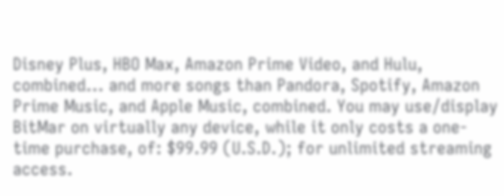Disney Plus, HBO Max, Amazon Prime Video, and Hulu, combined... and more songs than Pandora, Spotify, Amazon Prime Music, and Apple Music, combined. You may use/display BitMar on virtually any device, while it only costs a one-time purchase, of: $99.99 (U.S.D.); for unlimited streaming access.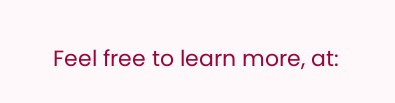Feel free to learn more, at: